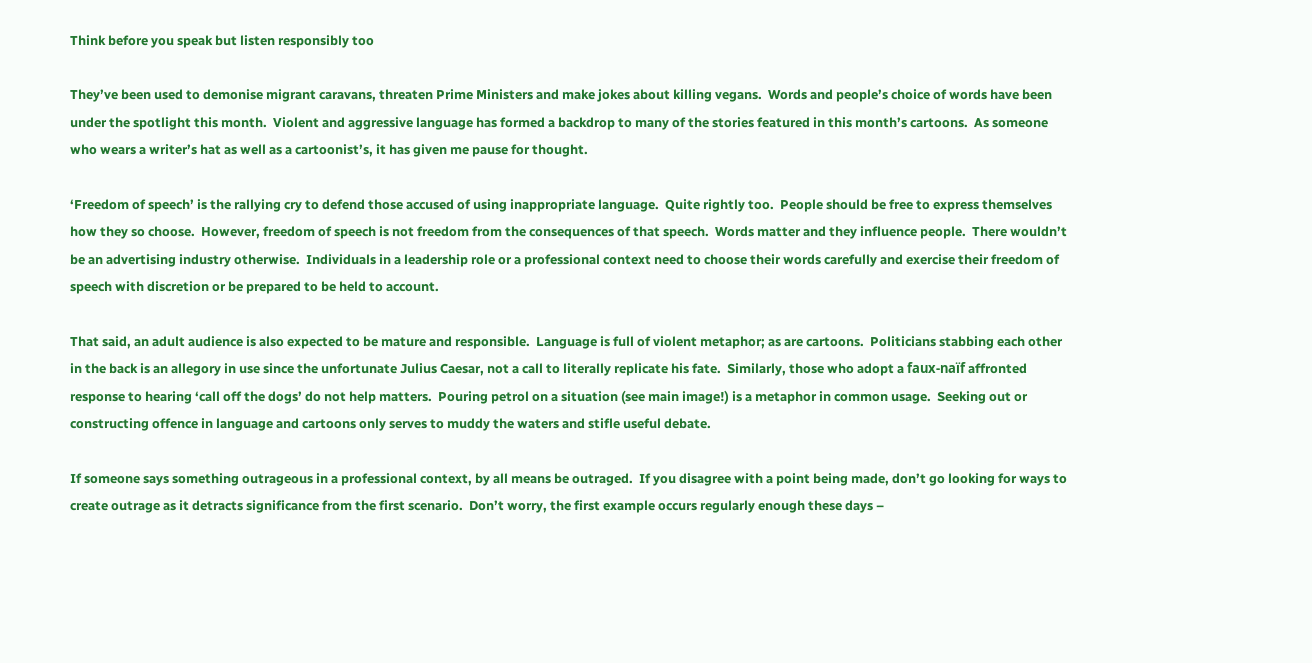Think before you speak but listen responsibly too

They’ve been used to demonise migrant caravans, threaten Prime Ministers and make jokes about killing vegans.  Words and people’s choice of words have been under the spotlight this month.  Violent and aggressive language has formed a backdrop to many of the stories featured in this month’s cartoons.  As someone who wears a writer’s hat as well as a cartoonist’s, it has given me pause for thought.

‘Freedom of speech’ is the rallying cry to defend those accused of using inappropriate language.  Quite rightly too.  People should be free to express themselves how they so choose.  However, freedom of speech is not freedom from the consequences of that speech.  Words matter and they influence people.  There wouldn’t be an advertising industry otherwise.  Individuals in a leadership role or a professional context need to choose their words carefully and exercise their freedom of speech with discretion or be prepared to be held to account.

That said, an adult audience is also expected to be mature and responsible.  Language is full of violent metaphor; as are cartoons.  Politicians stabbing each other in the back is an allegory in use since the unfortunate Julius Caesar, not a call to literally replicate his fate.  Similarly, those who adopt a faux-naïf affronted response to hearing ‘call off the dogs’ do not help matters.  Pouring petrol on a situation (see main image!) is a metaphor in common usage.  Seeking out or constructing offence in language and cartoons only serves to muddy the waters and stifle useful debate.

If someone says something outrageous in a professional context, by all means be outraged.  If you disagree with a point being made, don’t go looking for ways to create outrage as it detracts significance from the first scenario.  Don’t worry, the first example occurs regularly enough these days –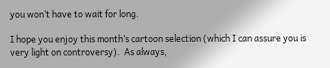you won’t have to wait for long.

I hope you enjoy this month’s cartoon selection (which I can assure you is very light on controversy).  As always,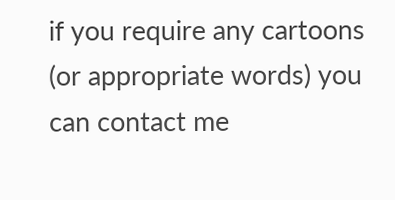if you require any cartoons (or appropriate words) you can contact me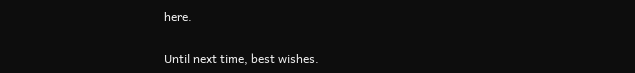here.

Until next time, best wishes.